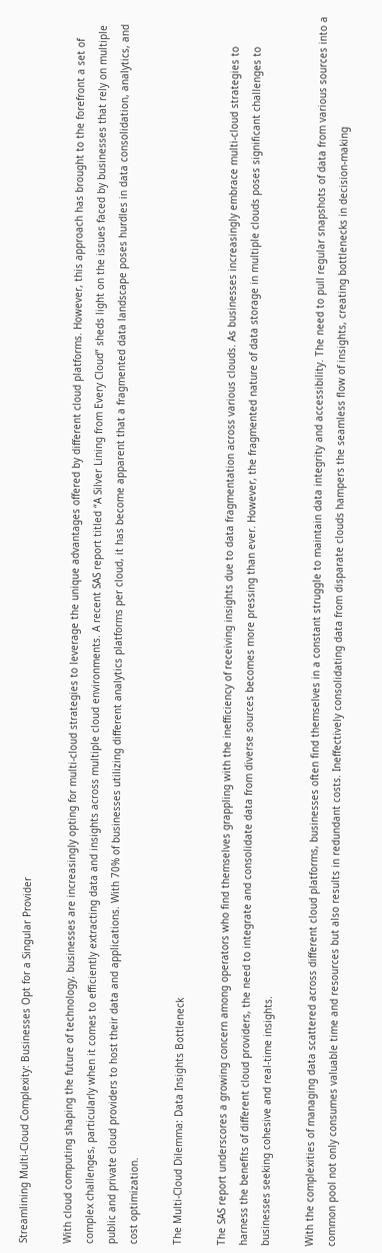Streamlining Multi-Cloud Complexity: Businesses Opt for a Singular Provider

With cloud computing shaping the future of technology, businesses are increasingly opting for multi-cloud strategies to leverage the unique advantages offered by different cloud platforms. However, this approach has brought to the forefront a set of complex challenges, particularly when it comes to efficiently extracting data and insights across multiple cloud environments. A recent SAS report titled “A Silver Lining from Every Cloud” sheds light on the issues faced by businesses that rely on multiple public and private cloud providers to host their data and applications. With 70% of businesses utilizing different analytics platforms per cloud, it has become apparent that a fragmented data landscape poses hurdles in data consolidation, analytics, and cost optimization.

The Multi-Cloud Dilemma: Data Insights Bottleneck

The SAS report underscores a growing concern among operators who find themselves grappling with the inefficiency of receiving insights due to data fragmentation across various clouds. As businesses increasingly embrace multi-cloud strategies to harness the benefits of different cloud providers, the need to integrate and consolidate data from diverse sources becomes more pressing than ever. However, the fragmented nature of data storage in multiple clouds poses significant challenges to businesses seeking cohesive and real-time insights.

With the complexities of managing data scattered across different cloud platforms, businesses often find themselves in a constant struggle to maintain data integrity and accessibility. The need to pull regular snapshots of data from various sources into a common pool not only consumes valuable time and resources but also results in redundant costs. Ineffectively consolidating data from disparate clouds hampers the seamless flow of insights, creating bottlenecks in decision-making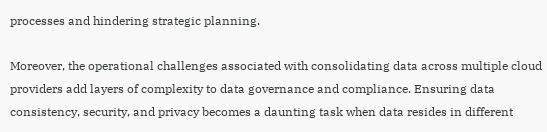processes and hindering strategic planning.

Moreover, the operational challenges associated with consolidating data across multiple cloud providers add layers of complexity to data governance and compliance. Ensuring data consistency, security, and privacy becomes a daunting task when data resides in different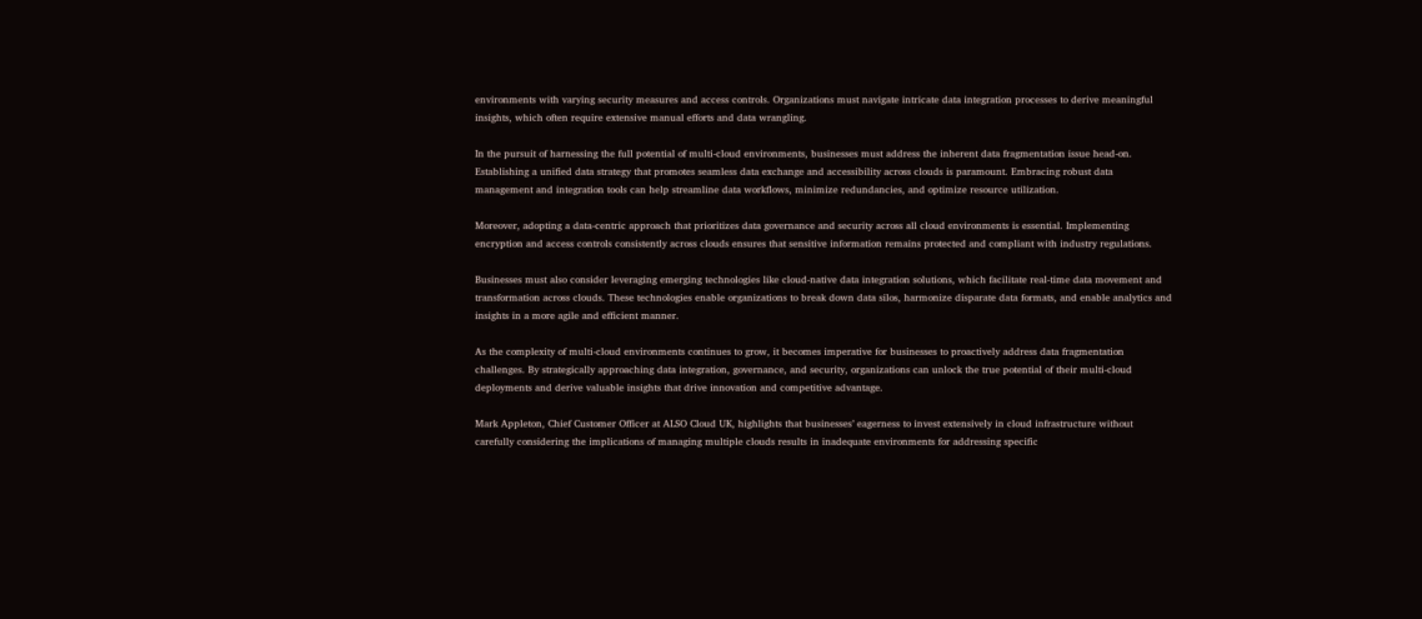environments with varying security measures and access controls. Organizations must navigate intricate data integration processes to derive meaningful insights, which often require extensive manual efforts and data wrangling.

In the pursuit of harnessing the full potential of multi-cloud environments, businesses must address the inherent data fragmentation issue head-on. Establishing a unified data strategy that promotes seamless data exchange and accessibility across clouds is paramount. Embracing robust data management and integration tools can help streamline data workflows, minimize redundancies, and optimize resource utilization.

Moreover, adopting a data-centric approach that prioritizes data governance and security across all cloud environments is essential. Implementing encryption and access controls consistently across clouds ensures that sensitive information remains protected and compliant with industry regulations.

Businesses must also consider leveraging emerging technologies like cloud-native data integration solutions, which facilitate real-time data movement and transformation across clouds. These technologies enable organizations to break down data silos, harmonize disparate data formats, and enable analytics and insights in a more agile and efficient manner.

As the complexity of multi-cloud environments continues to grow, it becomes imperative for businesses to proactively address data fragmentation challenges. By strategically approaching data integration, governance, and security, organizations can unlock the true potential of their multi-cloud deployments and derive valuable insights that drive innovation and competitive advantage.

Mark Appleton, Chief Customer Officer at ALSO Cloud UK, highlights that businesses’ eagerness to invest extensively in cloud infrastructure without carefully considering the implications of managing multiple clouds results in inadequate environments for addressing specific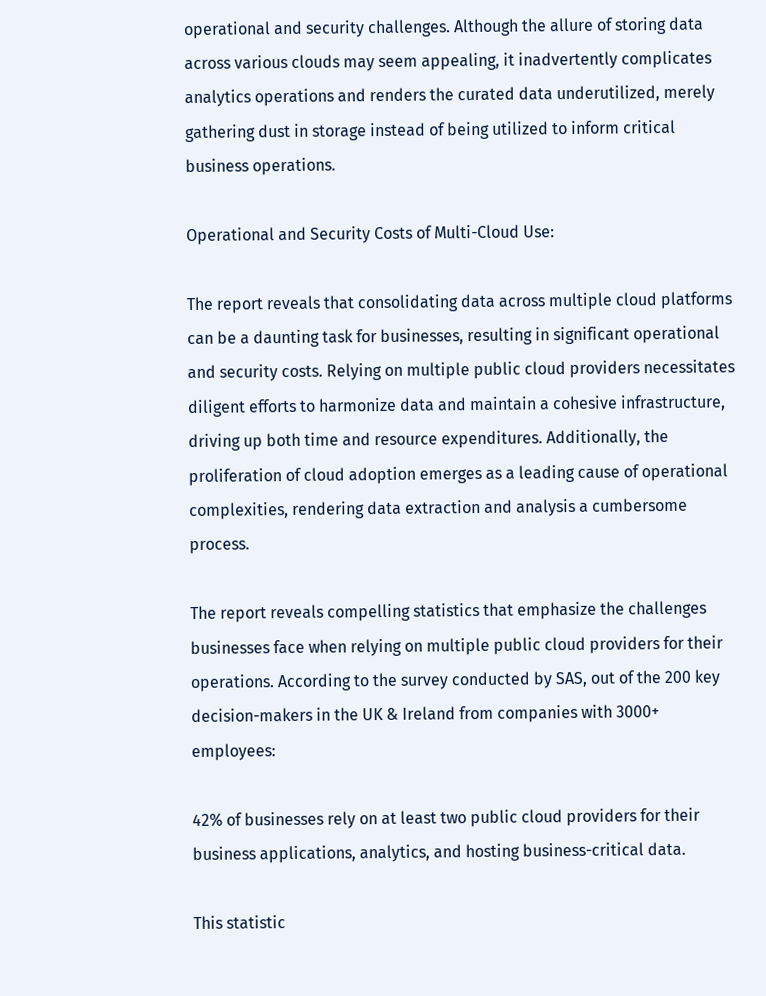operational and security challenges. Although the allure of storing data across various clouds may seem appealing, it inadvertently complicates analytics operations and renders the curated data underutilized, merely gathering dust in storage instead of being utilized to inform critical business operations.

Operational and Security Costs of Multi-Cloud Use:

The report reveals that consolidating data across multiple cloud platforms can be a daunting task for businesses, resulting in significant operational and security costs. Relying on multiple public cloud providers necessitates diligent efforts to harmonize data and maintain a cohesive infrastructure, driving up both time and resource expenditures. Additionally, the proliferation of cloud adoption emerges as a leading cause of operational complexities, rendering data extraction and analysis a cumbersome process.

The report reveals compelling statistics that emphasize the challenges businesses face when relying on multiple public cloud providers for their operations. According to the survey conducted by SAS, out of the 200 key decision-makers in the UK & Ireland from companies with 3000+ employees:

42% of businesses rely on at least two public cloud providers for their business applications, analytics, and hosting business-critical data.

This statistic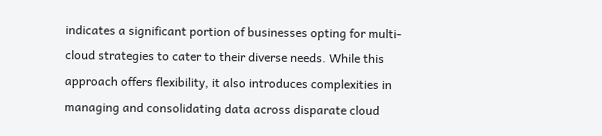indicates a significant portion of businesses opting for multi-cloud strategies to cater to their diverse needs. While this approach offers flexibility, it also introduces complexities in managing and consolidating data across disparate cloud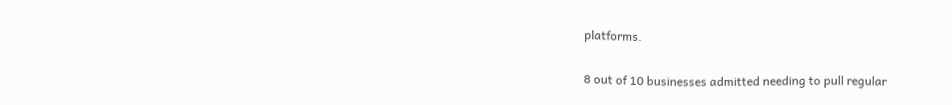platforms.

8 out of 10 businesses admitted needing to pull regular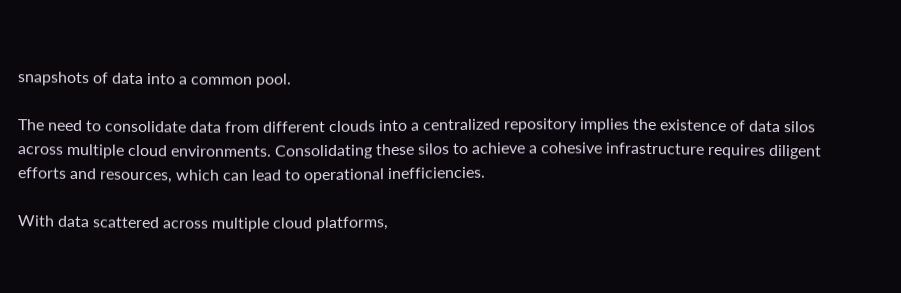snapshots of data into a common pool.

The need to consolidate data from different clouds into a centralized repository implies the existence of data silos across multiple cloud environments. Consolidating these silos to achieve a cohesive infrastructure requires diligent efforts and resources, which can lead to operational inefficiencies.

With data scattered across multiple cloud platforms,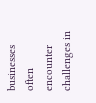businesses often encounter challenges in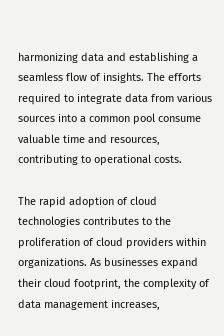harmonizing data and establishing a seamless flow of insights. The efforts required to integrate data from various sources into a common pool consume valuable time and resources, contributing to operational costs.

The rapid adoption of cloud technologies contributes to the proliferation of cloud providers within organizations. As businesses expand their cloud footprint, the complexity of data management increases,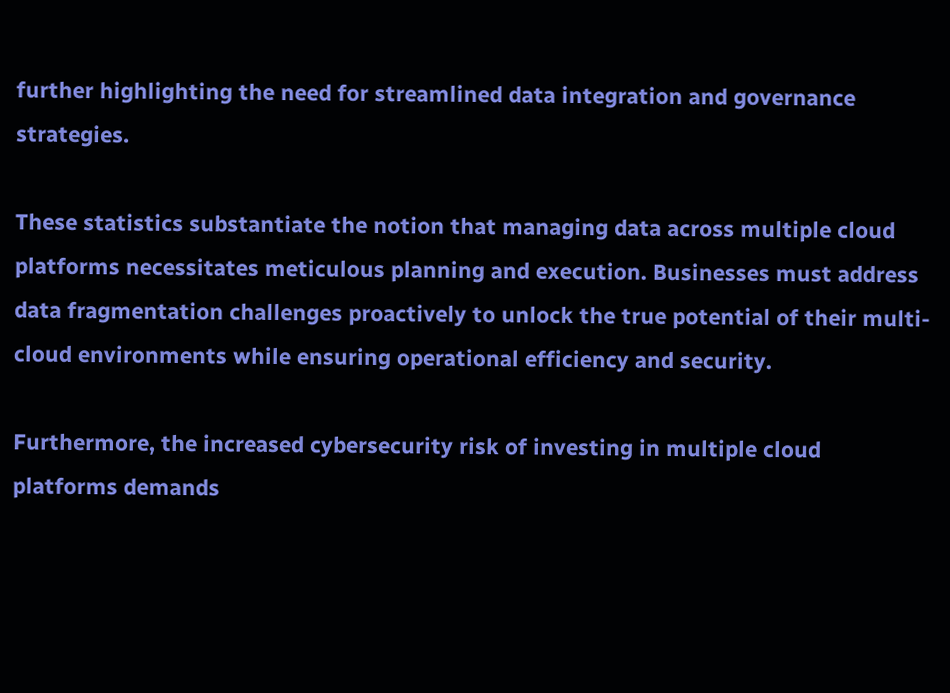further highlighting the need for streamlined data integration and governance strategies.

These statistics substantiate the notion that managing data across multiple cloud platforms necessitates meticulous planning and execution. Businesses must address data fragmentation challenges proactively to unlock the true potential of their multi-cloud environments while ensuring operational efficiency and security.

Furthermore, the increased cybersecurity risk of investing in multiple cloud platforms demands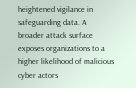heightened vigilance in safeguarding data. A broader attack surface exposes organizations to a higher likelihood of malicious cyber actors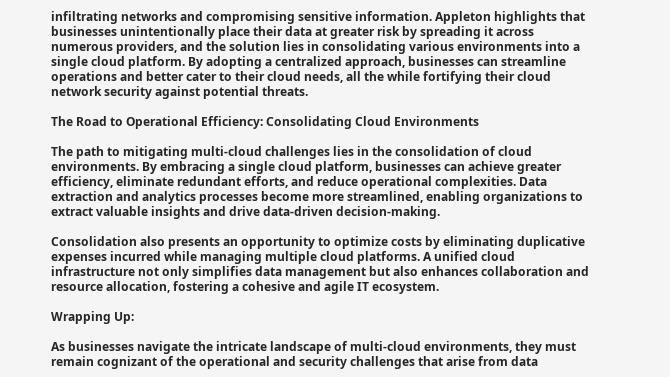infiltrating networks and compromising sensitive information. Appleton highlights that businesses unintentionally place their data at greater risk by spreading it across numerous providers, and the solution lies in consolidating various environments into a single cloud platform. By adopting a centralized approach, businesses can streamline operations and better cater to their cloud needs, all the while fortifying their cloud network security against potential threats.

The Road to Operational Efficiency: Consolidating Cloud Environments

The path to mitigating multi-cloud challenges lies in the consolidation of cloud environments. By embracing a single cloud platform, businesses can achieve greater efficiency, eliminate redundant efforts, and reduce operational complexities. Data extraction and analytics processes become more streamlined, enabling organizations to extract valuable insights and drive data-driven decision-making.

Consolidation also presents an opportunity to optimize costs by eliminating duplicative expenses incurred while managing multiple cloud platforms. A unified cloud infrastructure not only simplifies data management but also enhances collaboration and resource allocation, fostering a cohesive and agile IT ecosystem.

Wrapping Up:

As businesses navigate the intricate landscape of multi-cloud environments, they must remain cognizant of the operational and security challenges that arise from data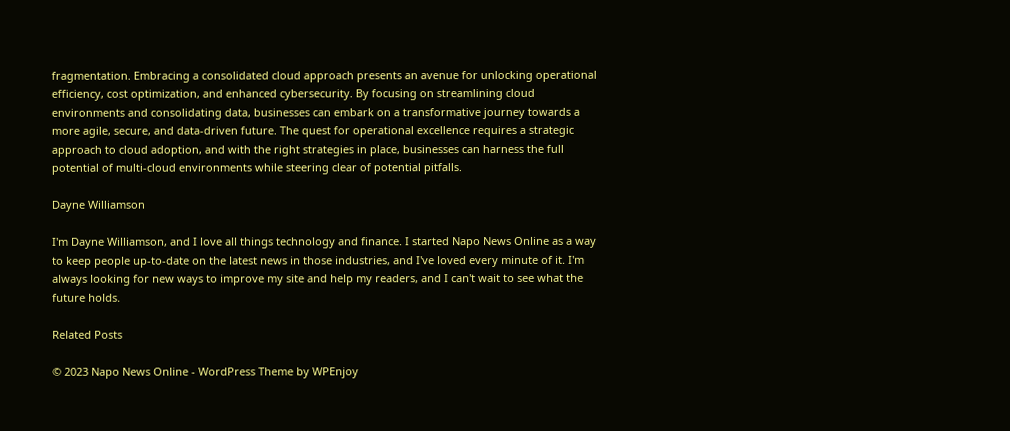fragmentation. Embracing a consolidated cloud approach presents an avenue for unlocking operational efficiency, cost optimization, and enhanced cybersecurity. By focusing on streamlining cloud environments and consolidating data, businesses can embark on a transformative journey towards a more agile, secure, and data-driven future. The quest for operational excellence requires a strategic approach to cloud adoption, and with the right strategies in place, businesses can harness the full potential of multi-cloud environments while steering clear of potential pitfalls.

Dayne Williamson

I'm Dayne Williamson, and I love all things technology and finance. I started Napo News Online as a way to keep people up-to-date on the latest news in those industries, and I've loved every minute of it. I'm always looking for new ways to improve my site and help my readers, and I can't wait to see what the future holds.

Related Posts

© 2023 Napo News Online - WordPress Theme by WPEnjoy